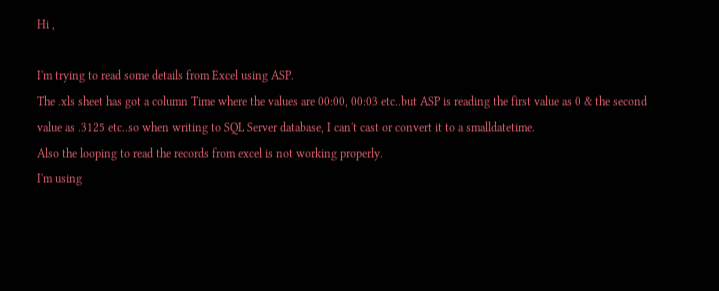Hi ,

I'm trying to read some details from Excel using ASP.
The .xls sheet has got a column Time where the values are 00:00, 00:03 etc..but ASP is reading the first value as 0 & the second value as .3125 etc..so when writing to SQL Server database, I can't cast or convert it to a smalldatetime.
Also the looping to read the records from excel is not working properly.
I'm using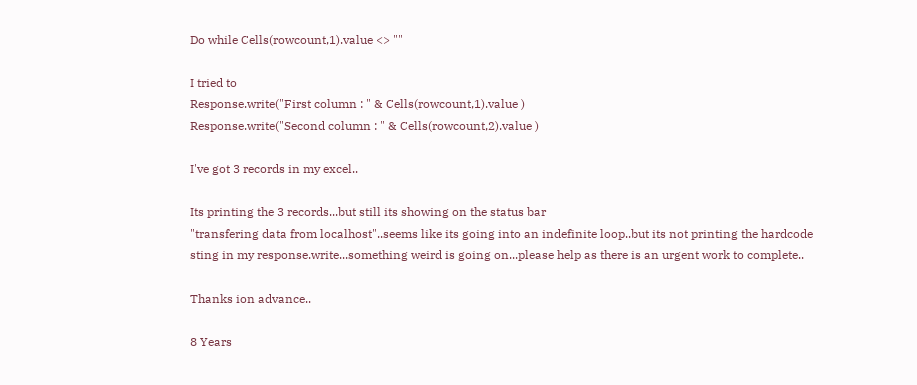Do while Cells(rowcount,1).value <> ""

I tried to
Response.write("First column : " & Cells(rowcount,1).value )
Response.write("Second column : " & Cells(rowcount,2).value )

I've got 3 records in my excel..

Its printing the 3 records...but still its showing on the status bar
"transfering data from localhost"..seems like its going into an indefinite loop..but its not printing the hardcode sting in my response.write...something weird is going on...please help as there is an urgent work to complete..

Thanks ion advance..

8 Years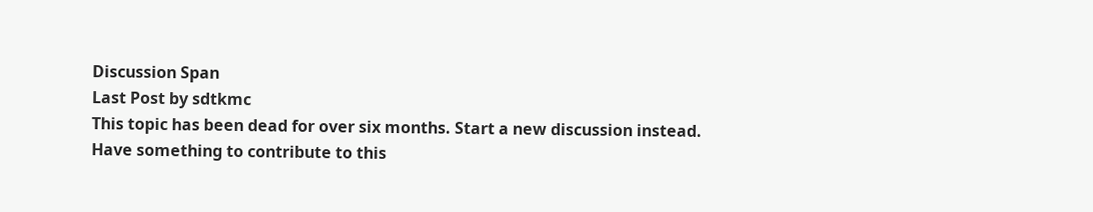Discussion Span
Last Post by sdtkmc
This topic has been dead for over six months. Start a new discussion instead.
Have something to contribute to this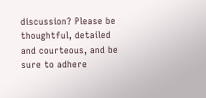discussion? Please be thoughtful, detailed and courteous, and be sure to adhere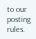to our posting rules.